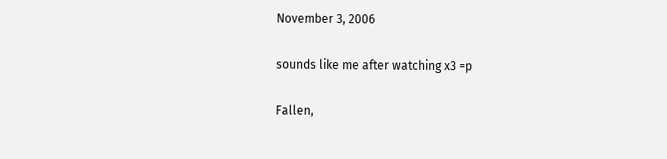November 3, 2006

sounds like me after watching x3 =p

Fallen,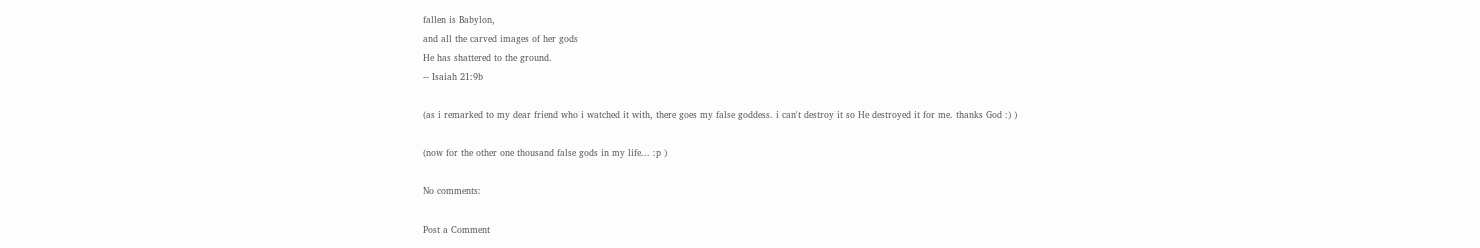fallen is Babylon,
and all the carved images of her gods
He has shattered to the ground.
-- Isaiah 21:9b

(as i remarked to my dear friend who i watched it with, there goes my false goddess. i can't destroy it so He destroyed it for me. thanks God :) )

(now for the other one thousand false gods in my life... :p )

No comments:

Post a Comment